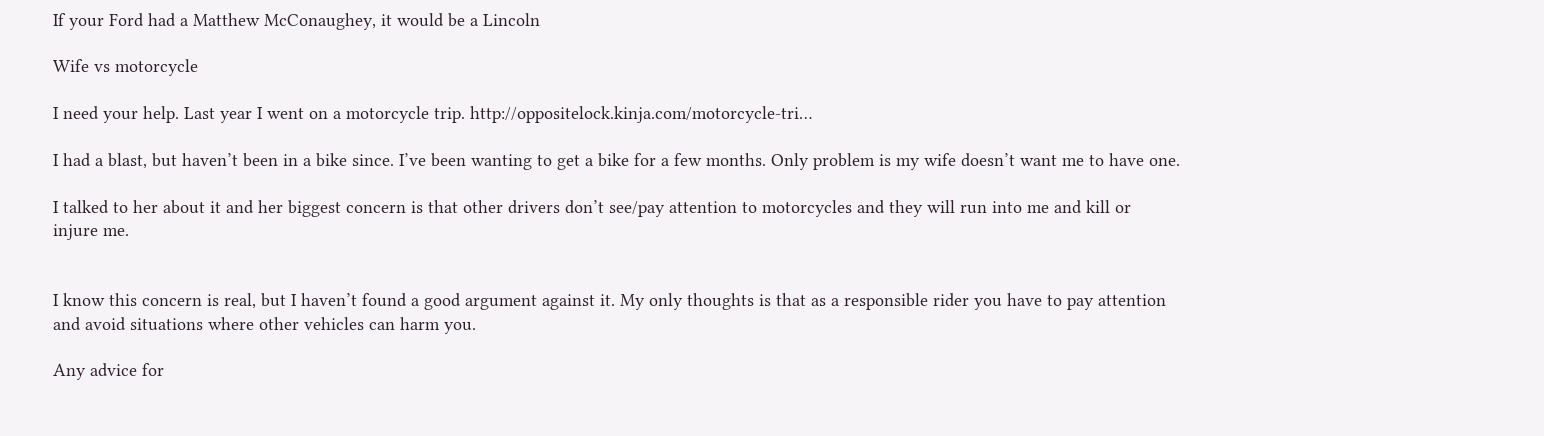If your Ford had a Matthew McConaughey, it would be a Lincoln

Wife vs motorcycle

I need your help. Last year I went on a motorcycle trip. http://oppositelock.kinja.com/motorcycle-tri…

I had a blast, but haven’t been in a bike since. I’ve been wanting to get a bike for a few months. Only problem is my wife doesn’t want me to have one.

I talked to her about it and her biggest concern is that other drivers don’t see/pay attention to motorcycles and they will run into me and kill or injure me.


I know this concern is real, but I haven’t found a good argument against it. My only thoughts is that as a responsible rider you have to pay attention and avoid situations where other vehicles can harm you.

Any advice for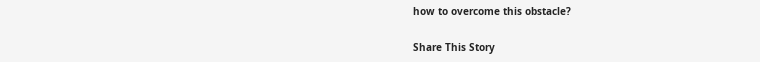how to overcome this obstacle?

Share This Story